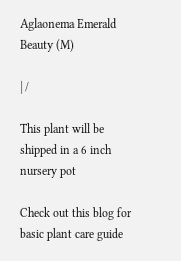Aglaonema Emerald Beauty (M)

| /

This plant will be shipped in a 6 inch nursery pot

Check out this blog for basic plant care guide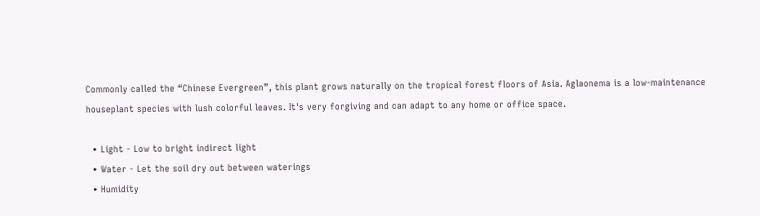Commonly called the “Chinese Evergreen”, this plant grows naturally on the tropical forest floors of Asia. Aglaonema is a low-maintenance houseplant species with lush colorful leaves. It's very forgiving and can adapt to any home or office space.

  • Light - Low to bright indirect light
  • Water - Let the soil dry out between waterings
  • Humidity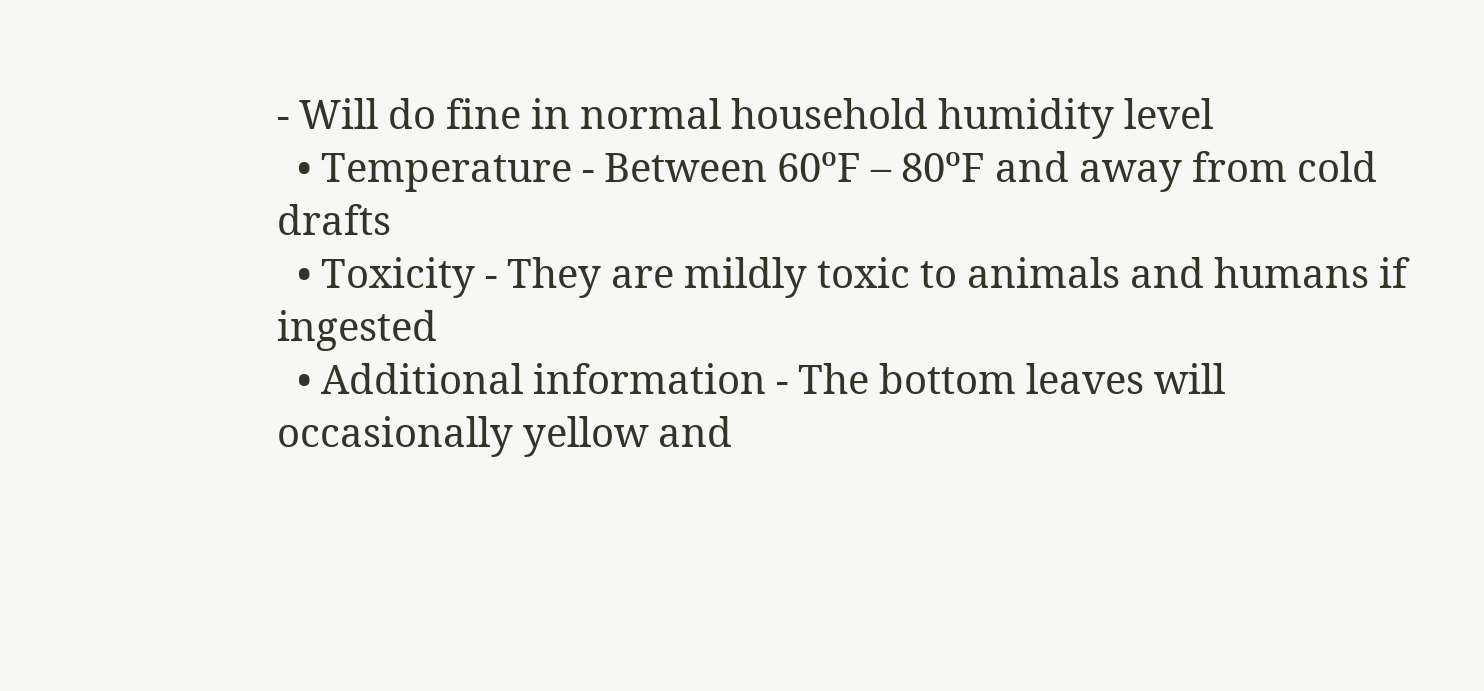- Will do fine in normal household humidity level
  • Temperature - Between 60ºF – 80ºF and away from cold drafts
  • Toxicity - They are mildly toxic to animals and humans if ingested
  • Additional information - The bottom leaves will occasionally yellow and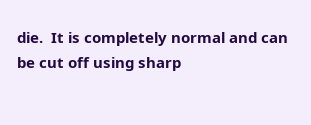die.  It is completely normal and can be cut off using sharp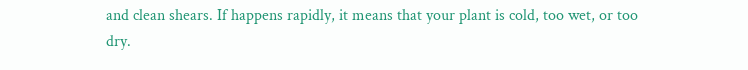and clean shears. If happens rapidly, it means that your plant is cold, too wet, or too dry.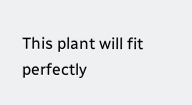This plant will fit perfectly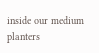inside our medium planters